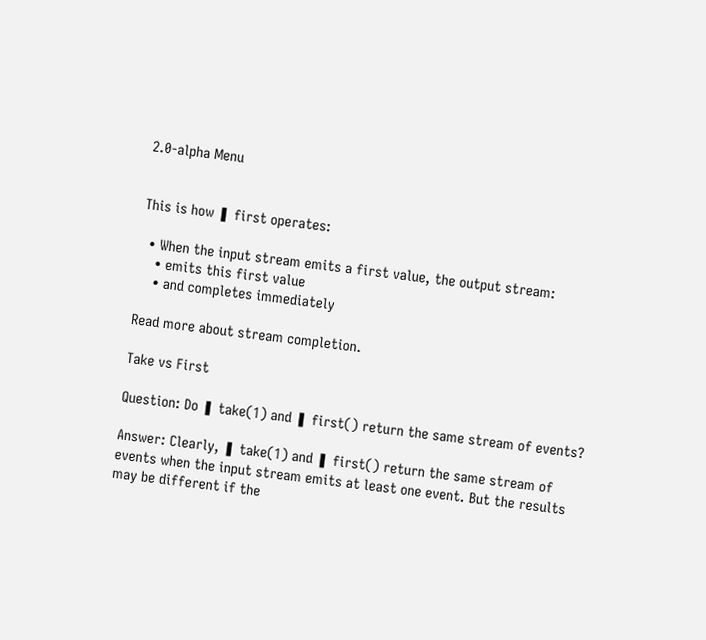2.0-alpha Menu


This is how ❚ first operates:

  • When the input stream emits a first value, the output stream:
    • emits this first value
    • and completes immediately

Read more about stream completion.

Take vs First

Question: Do ❚ take(1) and ❚ first() return the same stream of events?

Answer: Clearly, ❚ take(1) and ❚ first() return the same stream of events when the input stream emits at least one event. But the results may be different if the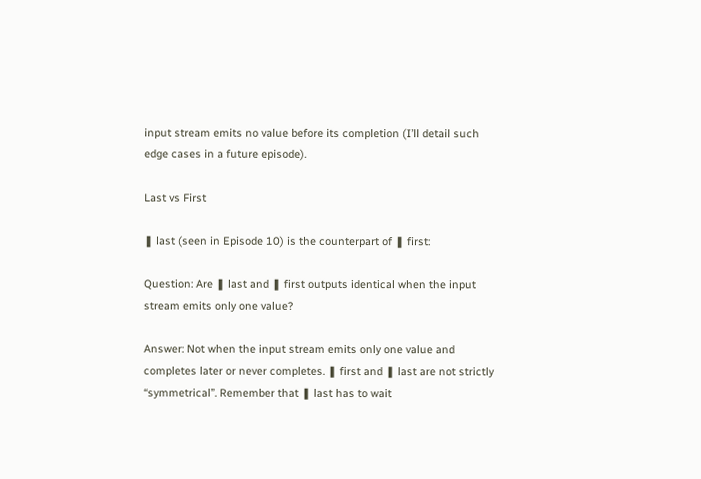input stream emits no value before its completion (I’ll detail such edge cases in a future episode).

Last vs First

❚ last (seen in Episode 10) is the counterpart of ❚ first:

Question: Are ❚ last and ❚ first outputs identical when the input stream emits only one value?

Answer: Not when the input stream emits only one value and completes later or never completes. ❚ first and ❚ last are not strictly “symmetrical”. Remember that ❚ last has to wait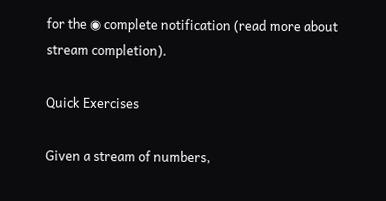for the ◉ complete notification (read more about stream completion).

Quick Exercises

Given a stream of numbers,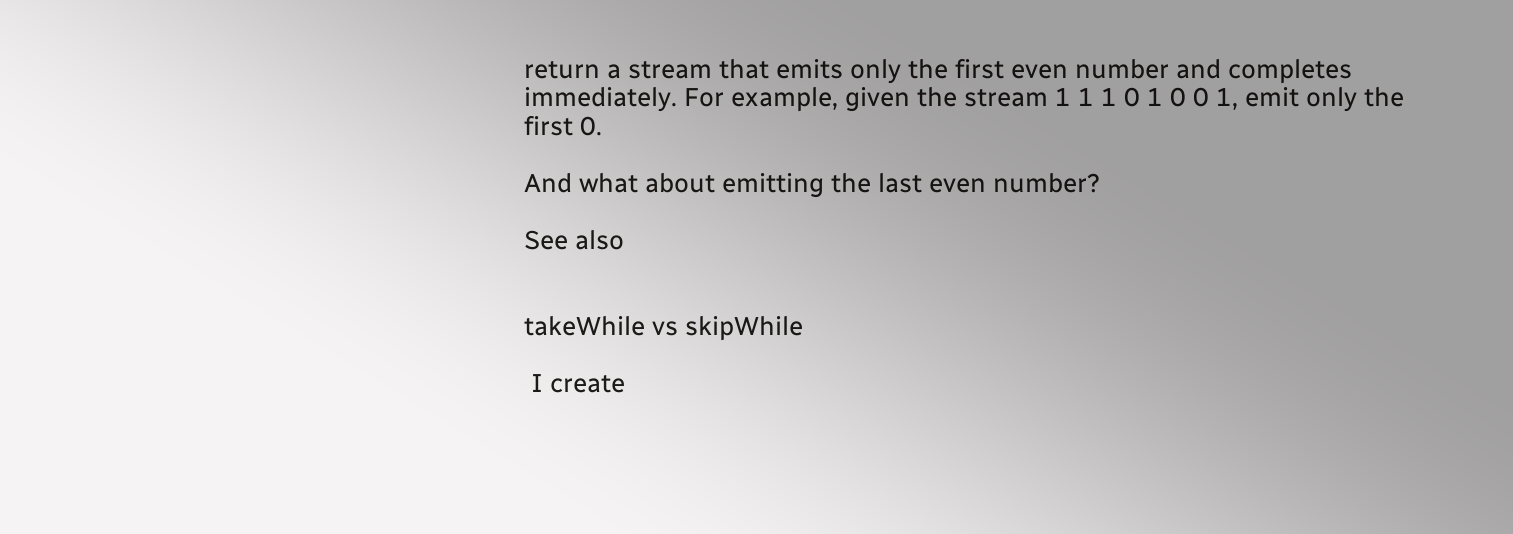return a stream that emits only the first even number and completes immediately. For example, given the stream 1 1 1 0 1 0 0 1, emit only the first 0.

And what about emitting the last even number?

See also


takeWhile vs skipWhile

 I create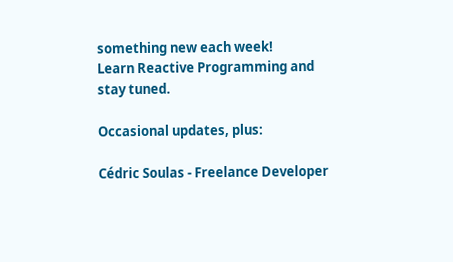something new each week!
Learn Reactive Programming and stay tuned.

Occasional updates, plus:

Cédric Soulas - Freelance Developer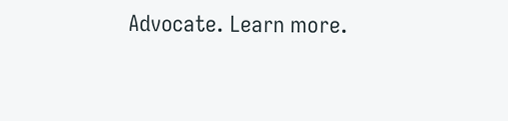Advocate. Learn more.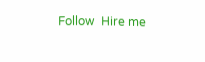Follow  Hire me